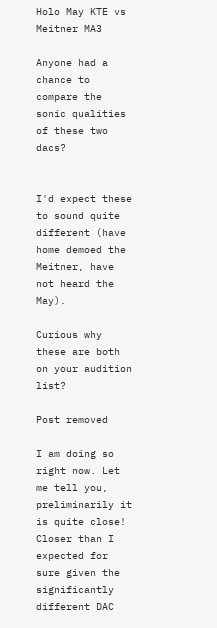Holo May KTE vs Meitner MA3

Anyone had a chance to compare the sonic qualities of these two dacs?


I'd expect these to sound quite different (have home demoed the Meitner, have not heard the May).

Curious why these are both on your audition list?

Post removed

I am doing so right now. Let me tell you, preliminarily it is quite close! Closer than I expected for sure given the significantly different DAC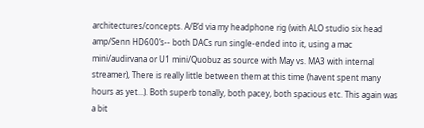architectures/concepts. A/B’d via my headphone rig (with ALO studio six head amp/Senn HD600’s-- both DACs run single-ended into it, using a mac mini/audirvana or U1 mini/Quobuz as source with May vs. MA3 with internal streamer), There is really little between them at this time (havent spent many hours as yet...). Both superb tonally, both pacey, both spacious etc. This again was a bit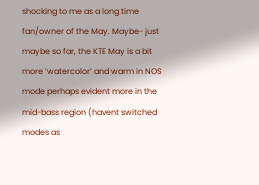shocking to me as a long time fan/owner of the May. Maybe- just maybe so far, the KTE May is a bit more ’watercolor’ and warm in NOS mode perhaps evident more in the mid-bass region (havent switched modes as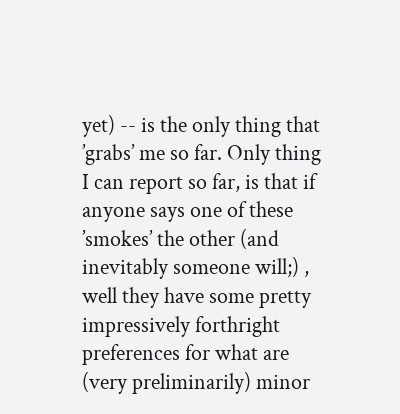yet) -- is the only thing that ’grabs’ me so far. Only thing I can report so far, is that if anyone says one of these ’smokes’ the other (and inevitably someone will;) , well they have some pretty impressively forthright preferences for what are (very preliminarily) minor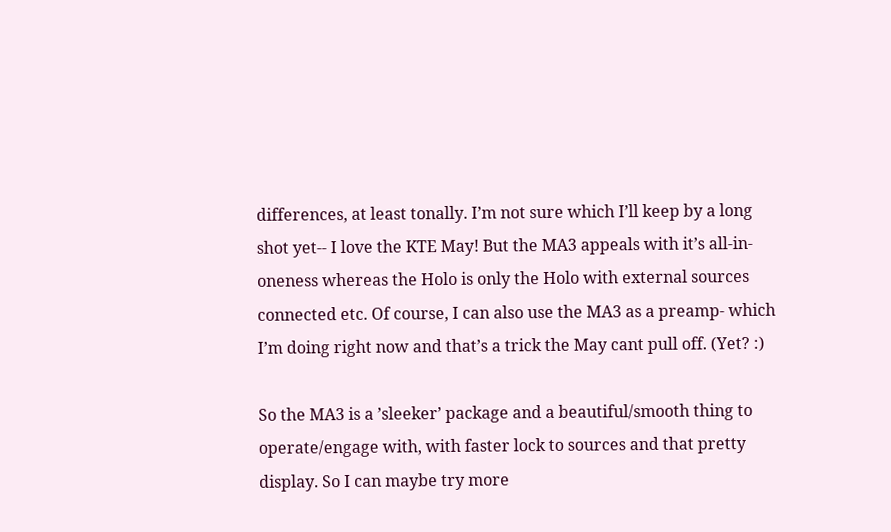differences, at least tonally. I’m not sure which I’ll keep by a long shot yet-- I love the KTE May! But the MA3 appeals with it’s all-in-oneness whereas the Holo is only the Holo with external sources connected etc. Of course, I can also use the MA3 as a preamp- which I’m doing right now and that’s a trick the May cant pull off. (Yet? :)

So the MA3 is a ’sleeker’ package and a beautiful/smooth thing to operate/engage with, with faster lock to sources and that pretty display. So I can maybe try more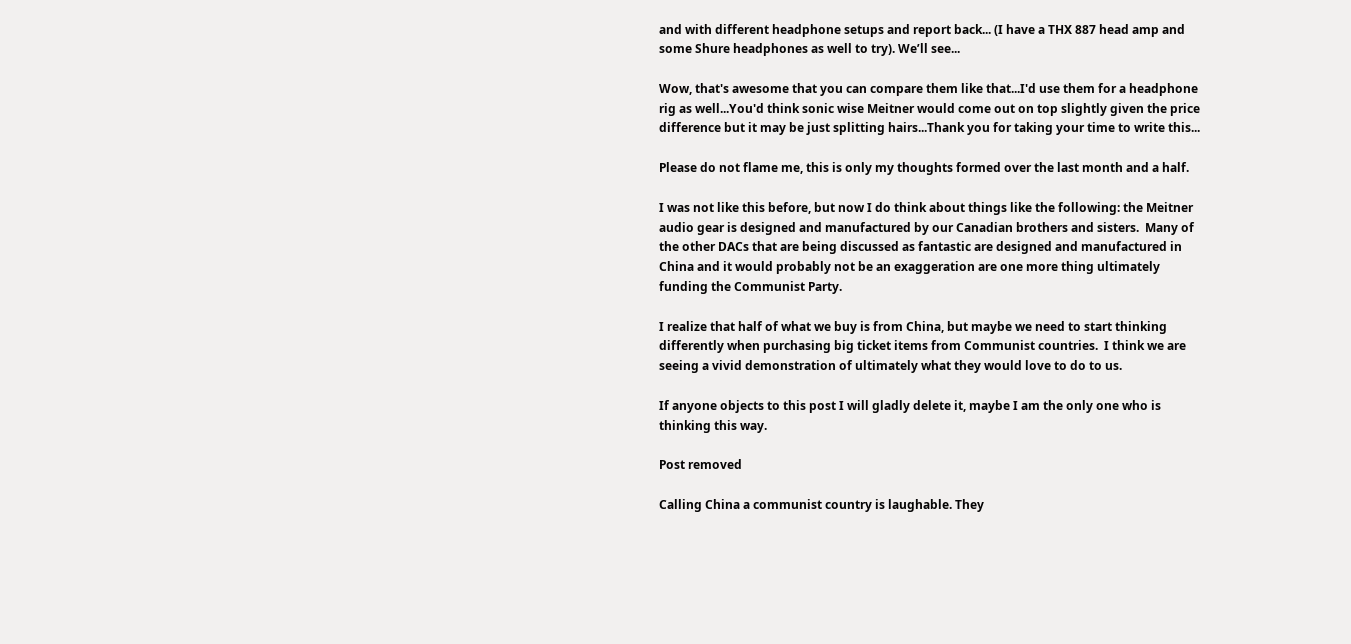and with different headphone setups and report back... (I have a THX 887 head amp and some Shure headphones as well to try). We’ll see...

Wow, that's awesome that you can compare them like that...I'd use them for a headphone rig as well...You'd think sonic wise Meitner would come out on top slightly given the price difference but it may be just splitting hairs...Thank you for taking your time to write this...

Please do not flame me, this is only my thoughts formed over the last month and a half.

I was not like this before, but now I do think about things like the following: the Meitner audio gear is designed and manufactured by our Canadian brothers and sisters.  Many of the other DACs that are being discussed as fantastic are designed and manufactured in China and it would probably not be an exaggeration are one more thing ultimately funding the Communist Party.

I realize that half of what we buy is from China, but maybe we need to start thinking differently when purchasing big ticket items from Communist countries.  I think we are seeing a vivid demonstration of ultimately what they would love to do to us.

If anyone objects to this post I will gladly delete it, maybe I am the only one who is thinking this way.

Post removed

Calling China a communist country is laughable. They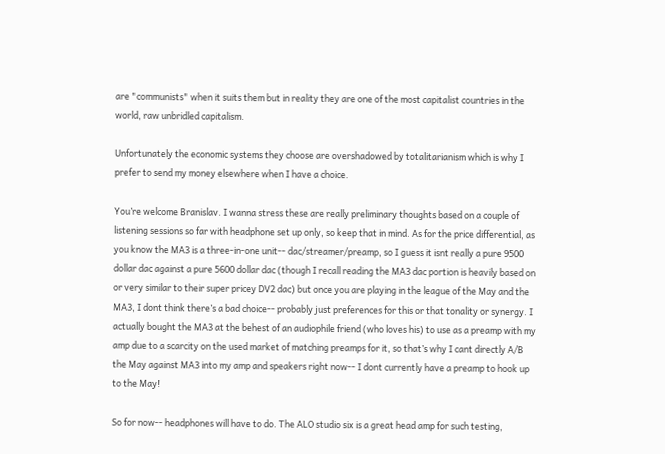are "communists" when it suits them but in reality they are one of the most capitalist countries in the world, raw unbridled capitalism.

Unfortunately the economic systems they choose are overshadowed by totalitarianism which is why I prefer to send my money elsewhere when I have a choice.

You’re welcome Branislav. I wanna stress these are really preliminary thoughts based on a couple of listening sessions so far with headphone set up only, so keep that in mind. As for the price differential, as you know the MA3 is a three-in-one unit-- dac/streamer/preamp, so I guess it isnt really a pure 9500 dollar dac against a pure 5600 dollar dac (though I recall reading the MA3 dac portion is heavily based on or very similar to their super pricey DV2 dac) but once you are playing in the league of the May and the MA3, I dont think there’s a bad choice-- probably just preferences for this or that tonality or synergy. I actually bought the MA3 at the behest of an audiophile friend (who loves his) to use as a preamp with my amp due to a scarcity on the used market of matching preamps for it, so that’s why I cant directly A/B the May against MA3 into my amp and speakers right now-- I dont currently have a preamp to hook up to the May!

So for now-- headphones will have to do. The ALO studio six is a great head amp for such testing,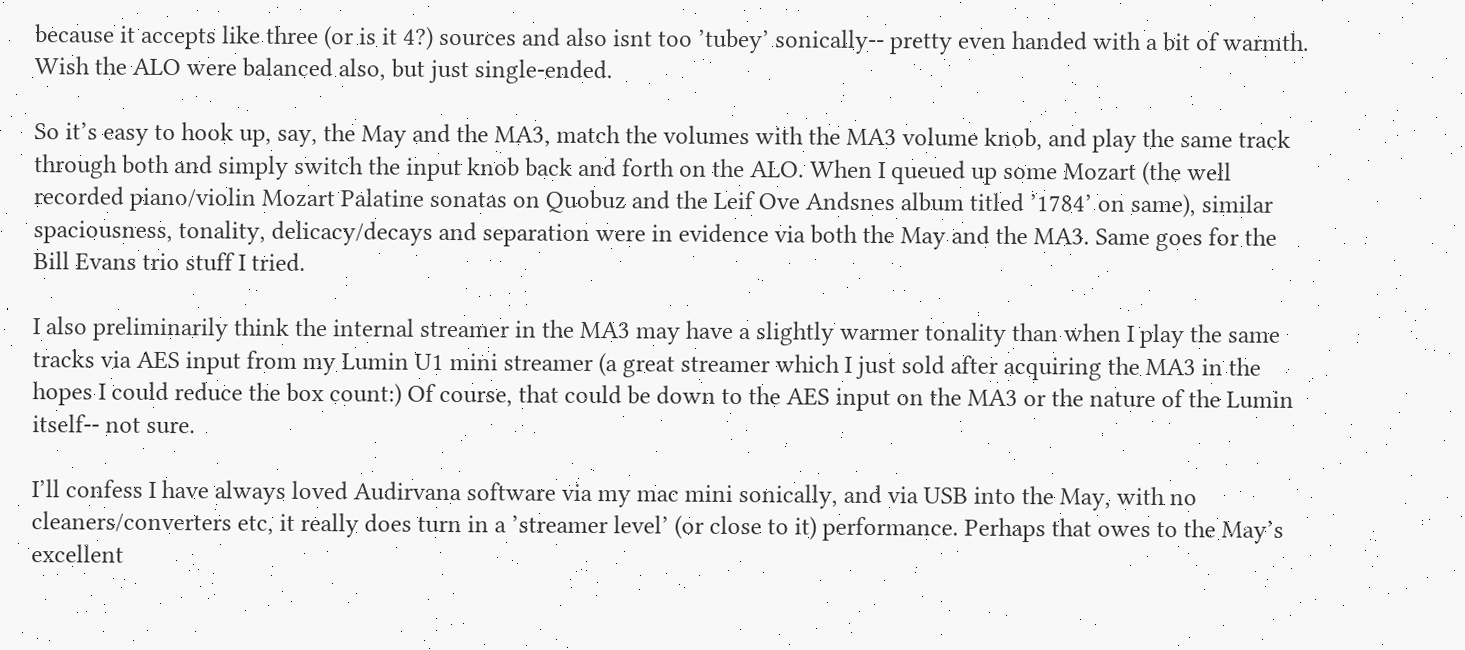because it accepts like three (or is it 4?) sources and also isnt too ’tubey’ sonically-- pretty even handed with a bit of warmth. Wish the ALO were balanced also, but just single-ended.

So it’s easy to hook up, say, the May and the MA3, match the volumes with the MA3 volume knob, and play the same track through both and simply switch the input knob back and forth on the ALO. When I queued up some Mozart (the well recorded piano/violin Mozart Palatine sonatas on Quobuz and the Leif Ove Andsnes album titled ’1784’ on same), similar spaciousness, tonality, delicacy/decays and separation were in evidence via both the May and the MA3. Same goes for the Bill Evans trio stuff I tried.

I also preliminarily think the internal streamer in the MA3 may have a slightly warmer tonality than when I play the same tracks via AES input from my Lumin U1 mini streamer (a great streamer which I just sold after acquiring the MA3 in the hopes I could reduce the box count:) Of course, that could be down to the AES input on the MA3 or the nature of the Lumin itself-- not sure.

I’ll confess I have always loved Audirvana software via my mac mini sonically, and via USB into the May, with no cleaners/converters etc, it really does turn in a ’streamer level’ (or close to it) performance. Perhaps that owes to the May’s excellent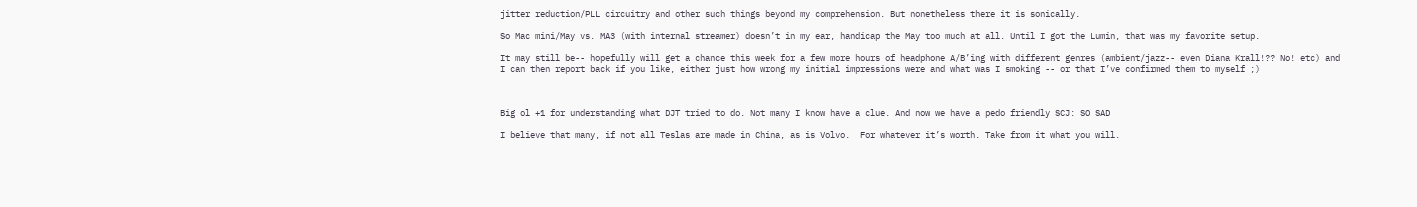jitter reduction/PLL circuitry and other such things beyond my comprehension. But nonetheless there it is sonically.

So Mac mini/May vs. MA3 (with internal streamer) doesn’t in my ear, handicap the May too much at all. Until I got the Lumin, that was my favorite setup.

It may still be-- hopefully will get a chance this week for a few more hours of headphone A/B’ing with different genres (ambient/jazz-- even Diana Krall!?? No! etc) and I can then report back if you like, either just how wrong my initial impressions were and what was I smoking -- or that I’ve confirmed them to myself ;)



Big ol +1 for understanding what DJT tried to do. Not many I know have a clue. And now we have a pedo friendly SCJ: SO SAD

I believe that many, if not all Teslas are made in China, as is Volvo.  For whatever it’s worth. Take from it what you will.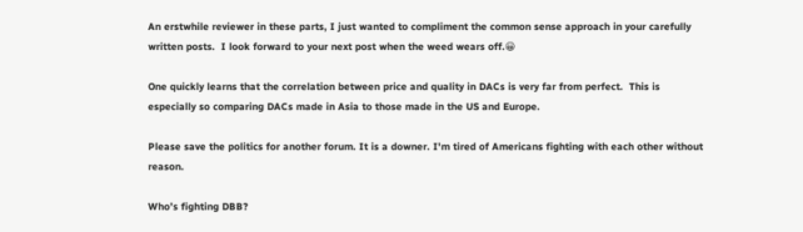An erstwhile reviewer in these parts, I just wanted to compliment the common sense approach in your carefully written posts.  I look forward to your next post when the weed wears off.😀

One quickly learns that the correlation between price and quality in DACs is very far from perfect.  This is especially so comparing DACs made in Asia to those made in the US and Europe.

Please save the politics for another forum. It is a downer. I'm tired of Americans fighting with each other without reason.

Who’s fighting DBB?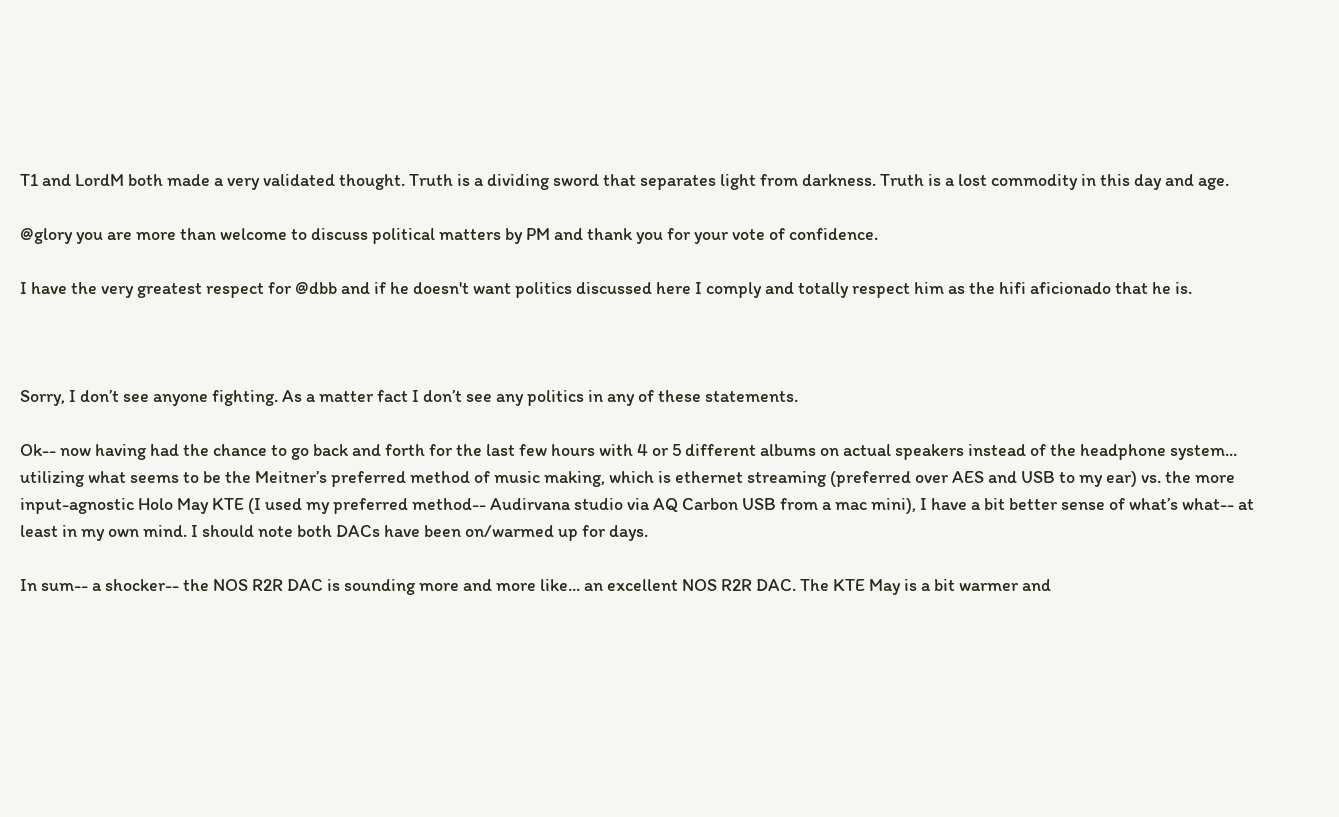T1 and LordM both made a very validated thought. Truth is a dividing sword that separates light from darkness. Truth is a lost commodity in this day and age.

@glory you are more than welcome to discuss political matters by PM and thank you for your vote of confidence.

I have the very greatest respect for @dbb and if he doesn't want politics discussed here I comply and totally respect him as the hifi aficionado that he is.



Sorry, I don’t see anyone fighting. As a matter fact I don’t see any politics in any of these statements.

Ok-- now having had the chance to go back and forth for the last few hours with 4 or 5 different albums on actual speakers instead of the headphone system... utilizing what seems to be the Meitner’s preferred method of music making, which is ethernet streaming (preferred over AES and USB to my ear) vs. the more input-agnostic Holo May KTE (I used my preferred method-- Audirvana studio via AQ Carbon USB from a mac mini), I have a bit better sense of what’s what-- at least in my own mind. I should note both DACs have been on/warmed up for days.

In sum-- a shocker-- the NOS R2R DAC is sounding more and more like... an excellent NOS R2R DAC. The KTE May is a bit warmer and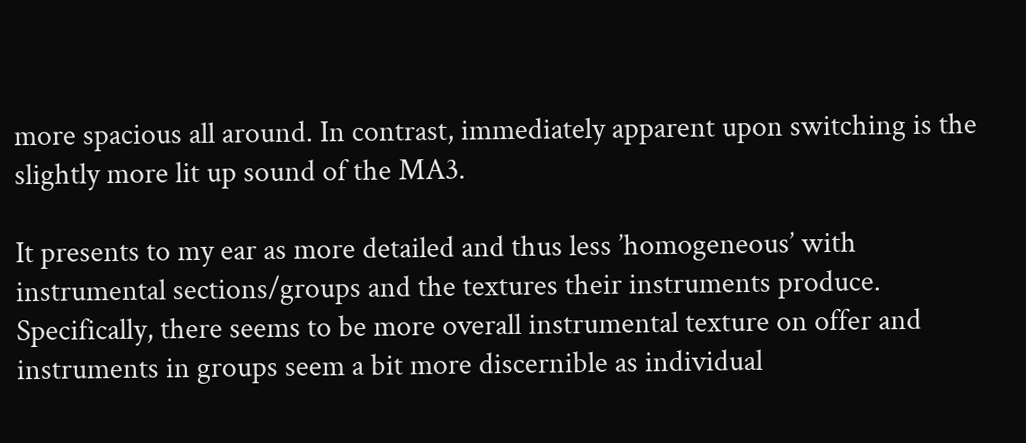more spacious all around. In contrast, immediately apparent upon switching is the slightly more lit up sound of the MA3.

It presents to my ear as more detailed and thus less ’homogeneous’ with instrumental sections/groups and the textures their instruments produce. Specifically, there seems to be more overall instrumental texture on offer and instruments in groups seem a bit more discernible as individual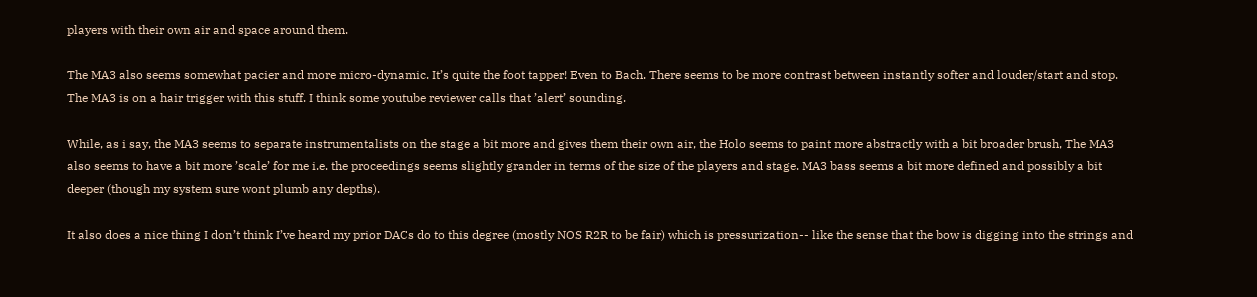players with their own air and space around them.

The MA3 also seems somewhat pacier and more micro-dynamic. It’s quite the foot tapper! Even to Bach. There seems to be more contrast between instantly softer and louder/start and stop. The MA3 is on a hair trigger with this stuff. I think some youtube reviewer calls that ’alert’ sounding.

While, as i say, the MA3 seems to separate instrumentalists on the stage a bit more and gives them their own air, the Holo seems to paint more abstractly with a bit broader brush, The MA3 also seems to have a bit more ’scale’ for me i.e. the proceedings seems slightly grander in terms of the size of the players and stage. MA3 bass seems a bit more defined and possibly a bit deeper (though my system sure wont plumb any depths).

It also does a nice thing I don’t think I’ve heard my prior DACs do to this degree (mostly NOS R2R to be fair) which is pressurization-- like the sense that the bow is digging into the strings and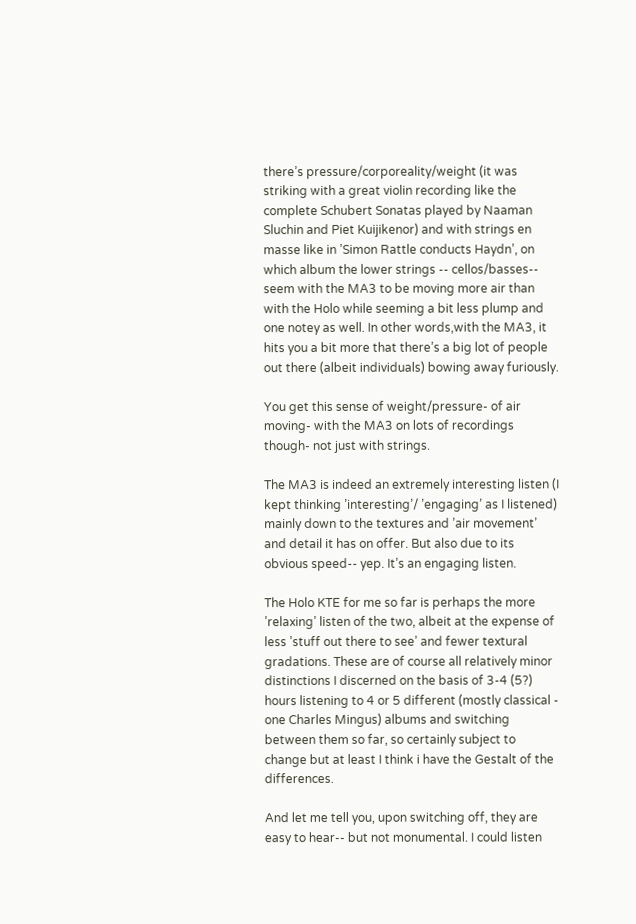there’s pressure/corporeality/weight (it was striking with a great violin recording like the complete Schubert Sonatas played by Naaman Sluchin and Piet Kuijikenor) and with strings en masse like in ’Simon Rattle conducts Haydn’, on which album the lower strings -- cellos/basses-- seem with the MA3 to be moving more air than with the Holo while seeming a bit less plump and one notey as well. In other words,with the MA3, it hits you a bit more that there’s a big lot of people out there (albeit individuals) bowing away furiously.

You get this sense of weight/pressure- of air moving- with the MA3 on lots of recordings though- not just with strings.

The MA3 is indeed an extremely interesting listen (I kept thinking ’interesting’/ ’engaging’ as I listened) mainly down to the textures and ’air movement’ and detail it has on offer. But also due to its obvious speed-- yep. It’s an engaging listen.

The Holo KTE for me so far is perhaps the more ’relaxing’ listen of the two, albeit at the expense of less ’stuff out there to see’ and fewer textural gradations. These are of course all relatively minor distinctions I discerned on the basis of 3-4 (5?) hours listening to 4 or 5 different (mostly classical - one Charles Mingus) albums and switching between them so far, so certainly subject to change but at least I think i have the Gestalt of the differences.

And let me tell you, upon switching off, they are easy to hear-- but not monumental. I could listen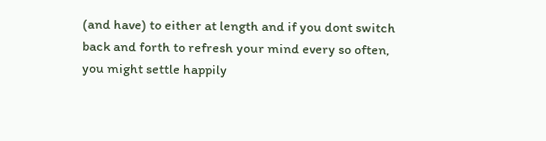(and have) to either at length and if you dont switch back and forth to refresh your mind every so often, you might settle happily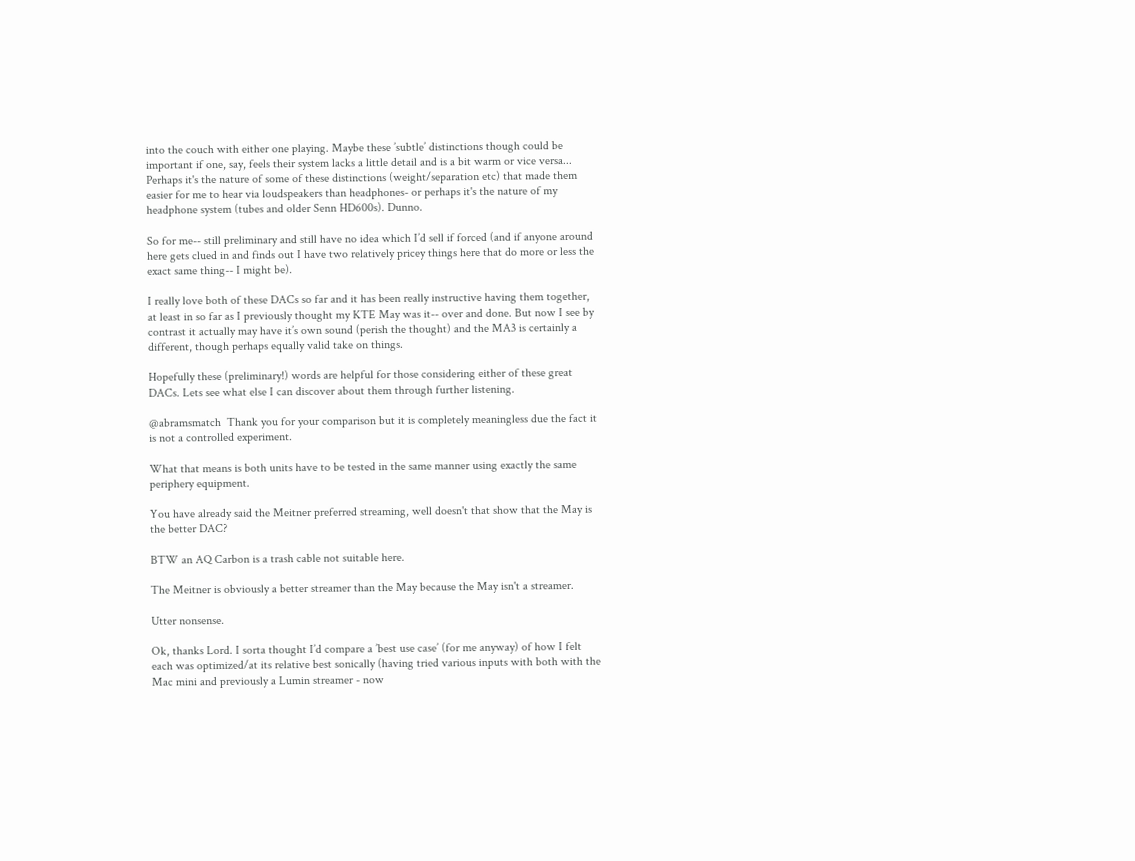into the couch with either one playing. Maybe these ’subtle’ distinctions though could be important if one, say, feels their system lacks a little detail and is a bit warm or vice versa... Perhaps it's the nature of some of these distinctions (weight/separation etc) that made them easier for me to hear via loudspeakers than headphones- or perhaps it's the nature of my headphone system (tubes and older Senn HD600s). Dunno.

So for me-- still preliminary and still have no idea which I’d sell if forced (and if anyone around here gets clued in and finds out I have two relatively pricey things here that do more or less the exact same thing-- I might be).

I really love both of these DACs so far and it has been really instructive having them together, at least in so far as I previously thought my KTE May was it-- over and done. But now I see by contrast it actually may have it’s own sound (perish the thought) and the MA3 is certainly a different, though perhaps equally valid take on things.

Hopefully these (preliminary!) words are helpful for those considering either of these great DACs. Lets see what else I can discover about them through further listening.

@abramsmatch  Thank you for your comparison but it is completely meaningless due the fact it is not a controlled experiment.

What that means is both units have to be tested in the same manner using exactly the same periphery equipment.

You have already said the Meitner preferred streaming, well doesn't that show that the May is the better DAC?

BTW an AQ Carbon is a trash cable not suitable here.

The Meitner is obviously a better streamer than the May because the May isn't a streamer.

Utter nonsense.

Ok, thanks Lord. I sorta thought I’d compare a ’best use case’ (for me anyway) of how I felt each was optimized/at its relative best sonically (having tried various inputs with both with the Mac mini and previously a Lumin streamer - now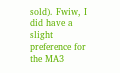sold). Fwiw, I did have a slight preference for the MA3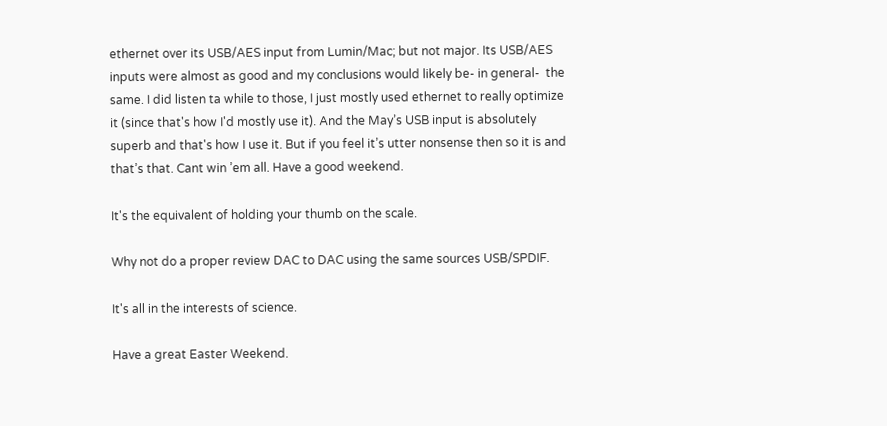ethernet over its USB/AES input from Lumin/Mac; but not major. Its USB/AES inputs were almost as good and my conclusions would likely be- in general-  the same. I did listen ta while to those, I just mostly used ethernet to really optimize it (since that's how I'd mostly use it). And the May’s USB input is absolutely superb and that's how I use it. But if you feel it’s utter nonsense then so it is and that’s that. Cant win ’em all. Have a good weekend.

It's the equivalent of holding your thumb on the scale.

Why not do a proper review DAC to DAC using the same sources USB/SPDIF.

It's all in the interests of science.

Have a great Easter Weekend.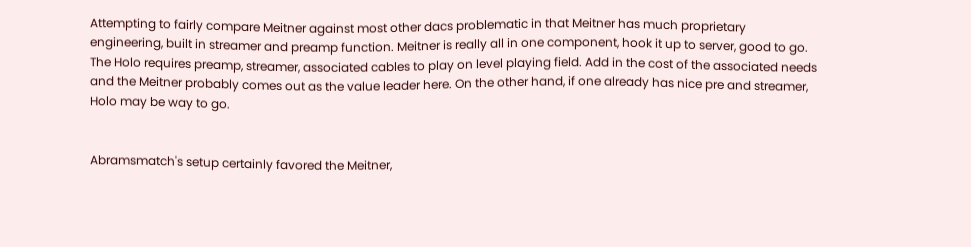Attempting to fairly compare Meitner against most other dacs problematic in that Meitner has much proprietary engineering, built in streamer and preamp function. Meitner is really all in one component, hook it up to server, good to go. The Holo requires preamp, streamer, associated cables to play on level playing field. Add in the cost of the associated needs and the Meitner probably comes out as the value leader here. On the other hand, if one already has nice pre and streamer, Holo may be way to go.


Abramsmatch's setup certainly favored the Meitner,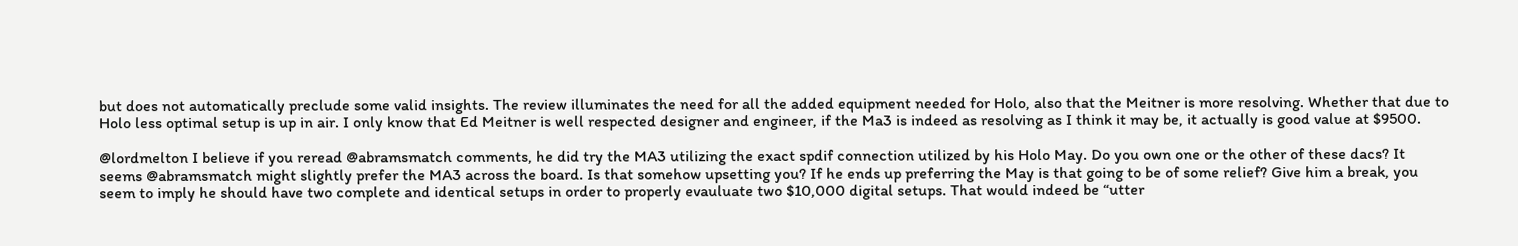but does not automatically preclude some valid insights. The review illuminates the need for all the added equipment needed for Holo, also that the Meitner is more resolving. Whether that due to Holo less optimal setup is up in air. I only know that Ed Meitner is well respected designer and engineer, if the Ma3 is indeed as resolving as I think it may be, it actually is good value at $9500.

@lordmelton I believe if you reread @abramsmatch comments, he did try the MA3 utilizing the exact spdif connection utilized by his Holo May. Do you own one or the other of these dacs? It seems @abramsmatch might slightly prefer the MA3 across the board. Is that somehow upsetting you? If he ends up preferring the May is that going to be of some relief? Give him a break, you seem to imply he should have two complete and identical setups in order to properly evauluate two $10,000 digital setups. That would indeed be “utter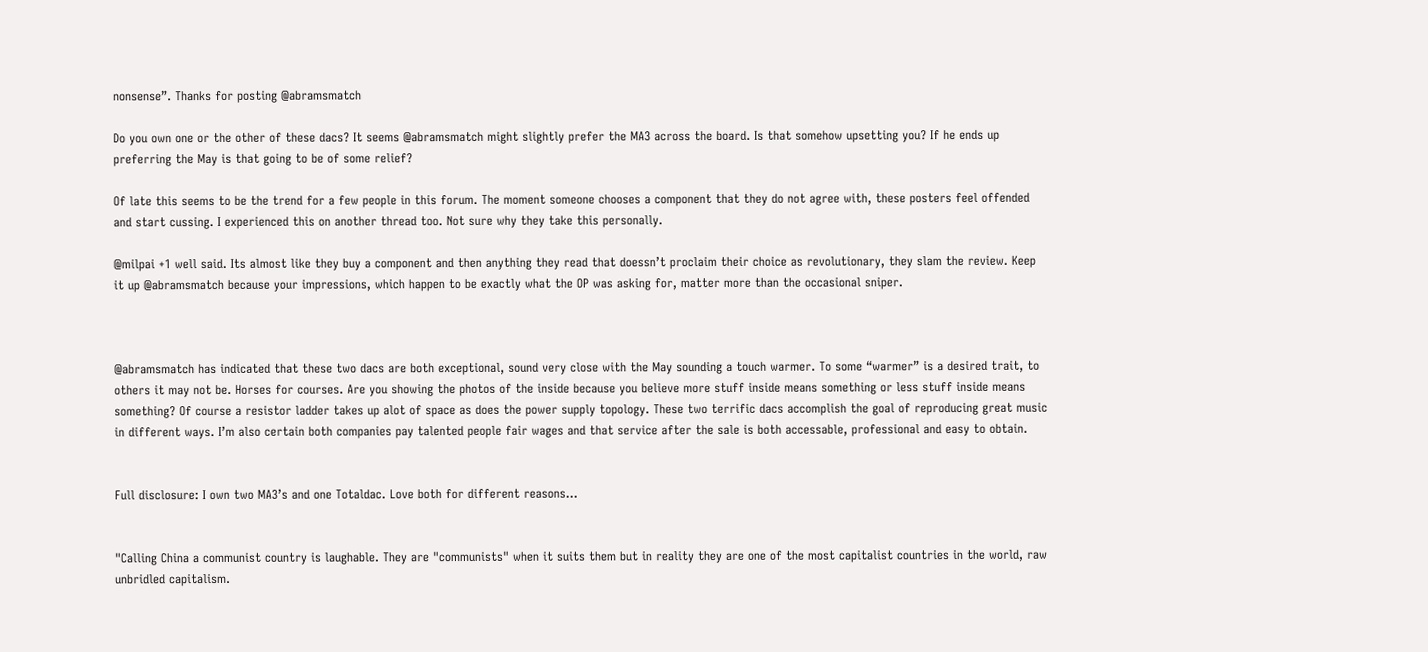nonsense”. Thanks for posting @abramsmatch

Do you own one or the other of these dacs? It seems @abramsmatch might slightly prefer the MA3 across the board. Is that somehow upsetting you? If he ends up preferring the May is that going to be of some relief?

Of late this seems to be the trend for a few people in this forum. The moment someone chooses a component that they do not agree with, these posters feel offended and start cussing. I experienced this on another thread too. Not sure why they take this personally.

@milpai +1 well said. Its almost like they buy a component and then anything they read that doessn’t proclaim their choice as revolutionary, they slam the review. Keep it up @abramsmatch because your impressions, which happen to be exactly what the OP was asking for, matter more than the occasional sniper.



@abramsmatch has indicated that these two dacs are both exceptional, sound very close with the May sounding a touch warmer. To some “warmer” is a desired trait, to others it may not be. Horses for courses. Are you showing the photos of the inside because you believe more stuff inside means something or less stuff inside means something? Of course a resistor ladder takes up alot of space as does the power supply topology. These two terrific dacs accomplish the goal of reproducing great music in different ways. I’m also certain both companies pay talented people fair wages and that service after the sale is both accessable, professional and easy to obtain.


Full disclosure: I own two MA3’s and one Totaldac. Love both for different reasons…


"Calling China a communist country is laughable. They are "communists" when it suits them but in reality they are one of the most capitalist countries in the world, raw unbridled capitalism.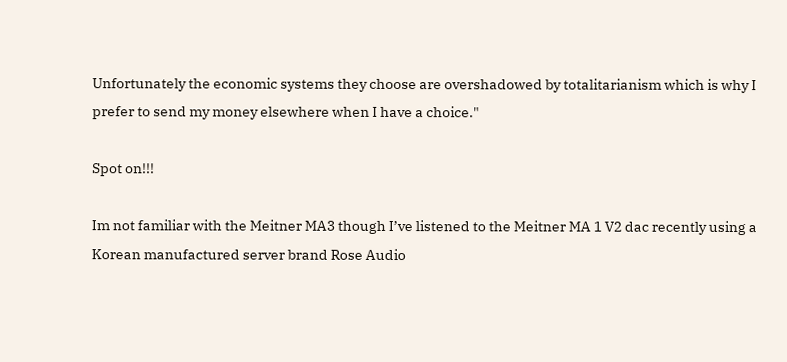Unfortunately the economic systems they choose are overshadowed by totalitarianism which is why I prefer to send my money elsewhere when I have a choice."

Spot on!!!

Im not familiar with the Meitner MA3 though I’ve listened to the Meitner MA 1 V2 dac recently using a Korean manufactured server brand Rose Audio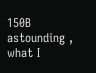150B  astounding , what I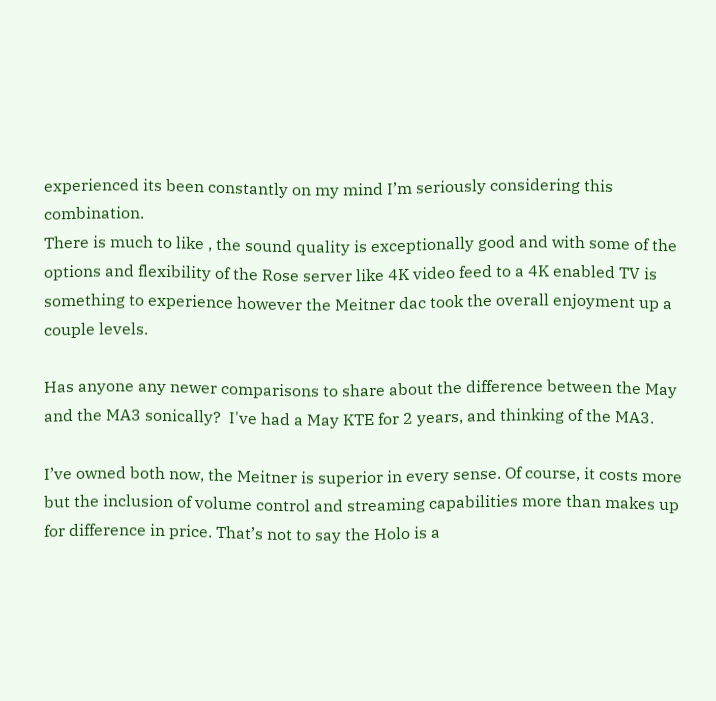experienced its been constantly on my mind I’m seriously considering this combination.
There is much to like , the sound quality is exceptionally good and with some of the options and flexibility of the Rose server like 4K video feed to a 4K enabled TV is something to experience however the Meitner dac took the overall enjoyment up a couple levels.

Has anyone any newer comparisons to share about the difference between the May and the MA3 sonically?  I've had a May KTE for 2 years, and thinking of the MA3.

I’ve owned both now, the Meitner is superior in every sense. Of course, it costs more but the inclusion of volume control and streaming capabilities more than makes up for difference in price. That’s not to say the Holo is a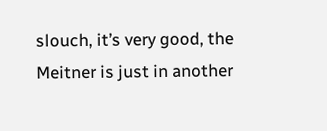slouch, it’s very good, the Meitner is just in another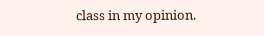class in my opinion.